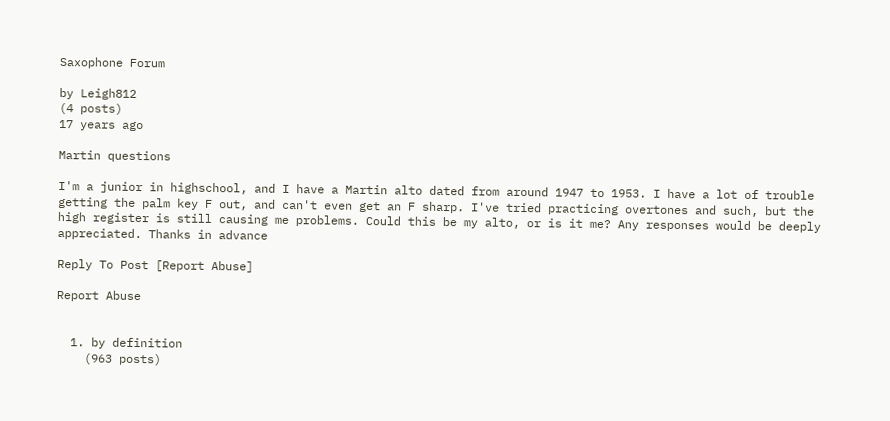Saxophone Forum

by Leigh812
(4 posts)
17 years ago

Martin questions

I'm a junior in highschool, and I have a Martin alto dated from around 1947 to 1953. I have a lot of trouble getting the palm key F out, and can't even get an F sharp. I've tried practicing overtones and such, but the high register is still causing me problems. Could this be my alto, or is it me? Any responses would be deeply appreciated. Thanks in advance

Reply To Post [Report Abuse]

Report Abuse


  1. by definition
    (963 posts)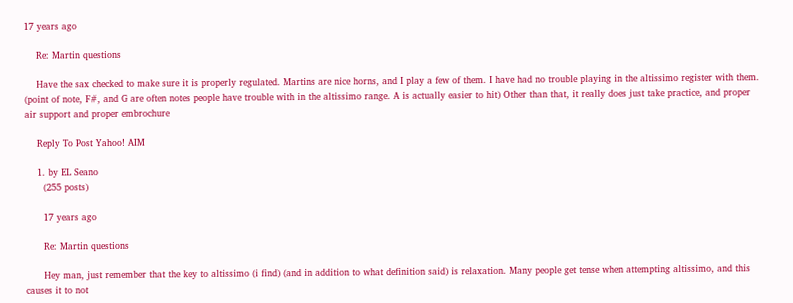17 years ago

    Re: Martin questions

    Have the sax checked to make sure it is properly regulated. Martins are nice horns, and I play a few of them. I have had no trouble playing in the altissimo register with them. (point of note, F#, and G are often notes people have trouble with in the altissimo range. A is actually easier to hit) Other than that, it really does just take practice, and proper air support and proper embrochure

    Reply To Post Yahoo! AIM

    1. by EL Seano
      (255 posts)

      17 years ago

      Re: Martin questions

      Hey man, just remember that the key to altissimo (i find) (and in addition to what definition said) is relaxation. Many people get tense when attempting altissimo, and this causes it to not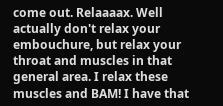come out. Relaaaax. Well actually don't relax your embouchure, but relax your throat and muscles in that general area. I relax these muscles and BAM! I have that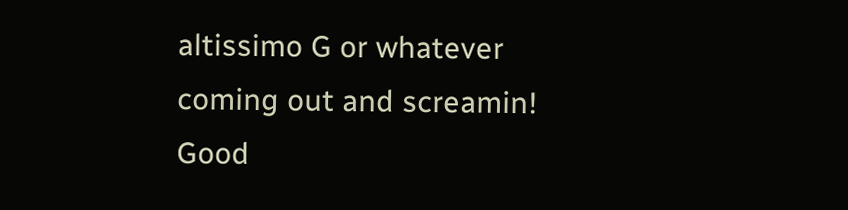altissimo G or whatever coming out and screamin! Good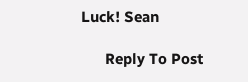Luck! Sean

      Reply To Post